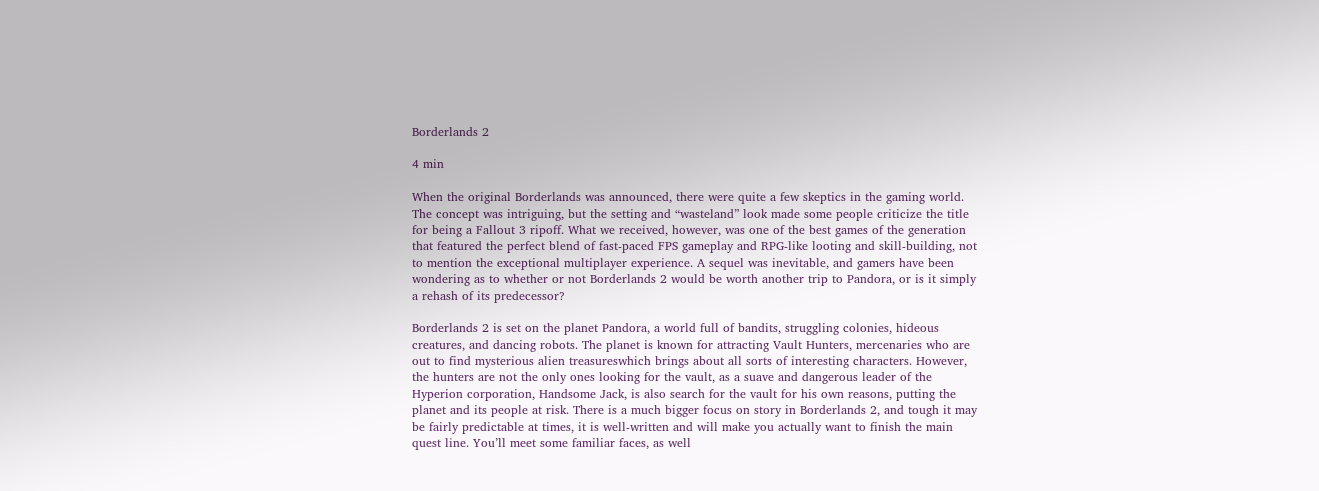Borderlands 2

4 min

When the original Borderlands was announced, there were quite a few skeptics in the gaming world. The concept was intriguing, but the setting and “wasteland” look made some people criticize the title for being a Fallout 3 ripoff. What we received, however, was one of the best games of the generation that featured the perfect blend of fast-paced FPS gameplay and RPG-like looting and skill-building, not to mention the exceptional multiplayer experience. A sequel was inevitable, and gamers have been wondering as to whether or not Borderlands 2 would be worth another trip to Pandora, or is it simply a rehash of its predecessor?

Borderlands 2 is set on the planet Pandora, a world full of bandits, struggling colonies, hideous creatures, and dancing robots. The planet is known for attracting Vault Hunters, mercenaries who are out to find mysterious alien treasureswhich brings about all sorts of interesting characters. However, the hunters are not the only ones looking for the vault, as a suave and dangerous leader of the Hyperion corporation, Handsome Jack, is also search for the vault for his own reasons, putting the planet and its people at risk. There is a much bigger focus on story in Borderlands 2, and tough it may be fairly predictable at times, it is well-written and will make you actually want to finish the main quest line. You’ll meet some familiar faces, as well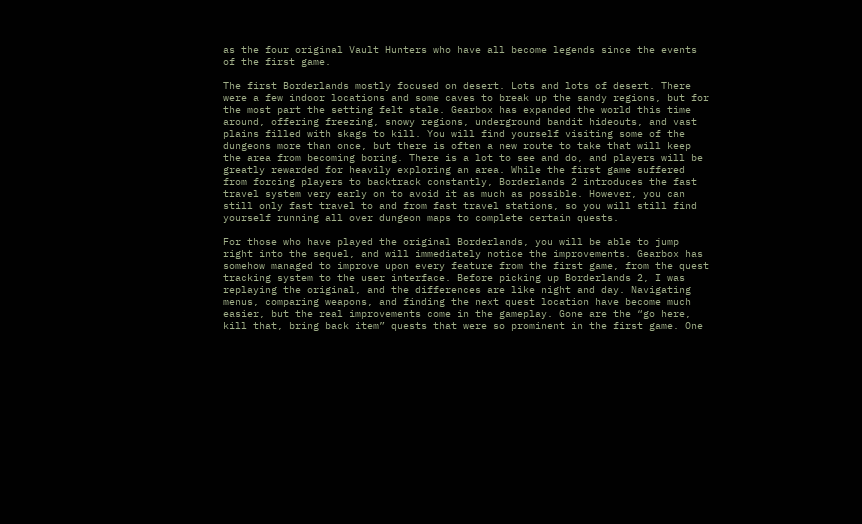as the four original Vault Hunters who have all become legends since the events of the first game.

The first Borderlands mostly focused on desert. Lots and lots of desert. There were a few indoor locations and some caves to break up the sandy regions, but for the most part the setting felt stale. Gearbox has expanded the world this time around, offering freezing, snowy regions, underground bandit hideouts, and vast plains filled with skags to kill. You will find yourself visiting some of the dungeons more than once, but there is often a new route to take that will keep the area from becoming boring. There is a lot to see and do, and players will be greatly rewarded for heavily exploring an area. While the first game suffered from forcing players to backtrack constantly, Borderlands 2 introduces the fast travel system very early on to avoid it as much as possible. However, you can still only fast travel to and from fast travel stations, so you will still find yourself running all over dungeon maps to complete certain quests.

For those who have played the original Borderlands, you will be able to jump right into the sequel, and will immediately notice the improvements. Gearbox has somehow managed to improve upon every feature from the first game, from the quest tracking system to the user interface. Before picking up Borderlands 2, I was replaying the original, and the differences are like night and day. Navigating menus, comparing weapons, and finding the next quest location have become much easier, but the real improvements come in the gameplay. Gone are the “go here, kill that, bring back item” quests that were so prominent in the first game. One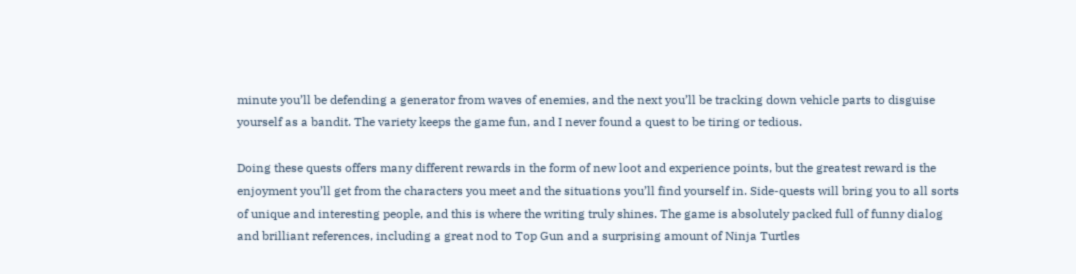minute you’ll be defending a generator from waves of enemies, and the next you’ll be tracking down vehicle parts to disguise yourself as a bandit. The variety keeps the game fun, and I never found a quest to be tiring or tedious.

Doing these quests offers many different rewards in the form of new loot and experience points, but the greatest reward is the enjoyment you’ll get from the characters you meet and the situations you’ll find yourself in. Side-quests will bring you to all sorts of unique and interesting people, and this is where the writing truly shines. The game is absolutely packed full of funny dialog and brilliant references, including a great nod to Top Gun and a surprising amount of Ninja Turtles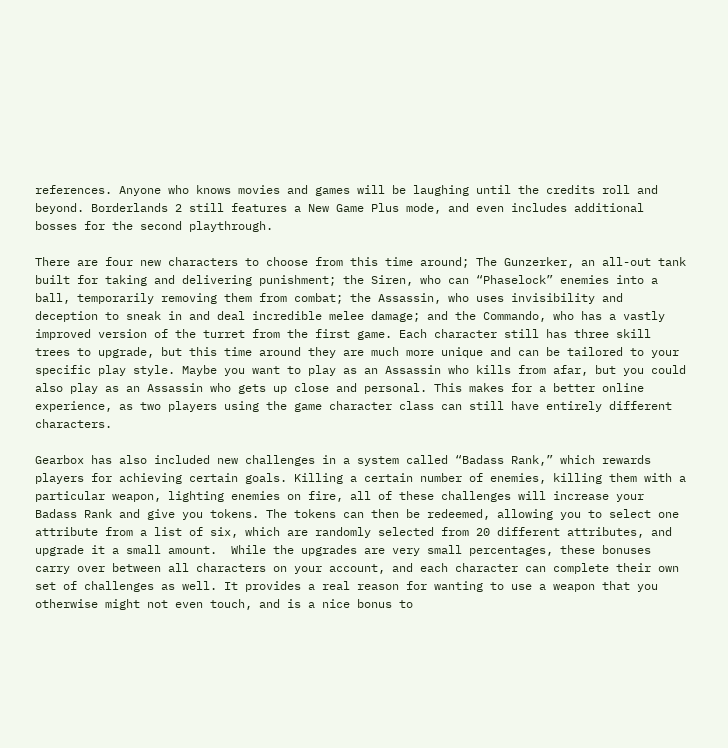references. Anyone who knows movies and games will be laughing until the credits roll and beyond. Borderlands 2 still features a New Game Plus mode, and even includes additional bosses for the second playthrough.

There are four new characters to choose from this time around; The Gunzerker, an all-out tank built for taking and delivering punishment; the Siren, who can “Phaselock” enemies into a ball, temporarily removing them from combat; the Assassin, who uses invisibility and deception to sneak in and deal incredible melee damage; and the Commando, who has a vastly improved version of the turret from the first game. Each character still has three skill trees to upgrade, but this time around they are much more unique and can be tailored to your specific play style. Maybe you want to play as an Assassin who kills from afar, but you could also play as an Assassin who gets up close and personal. This makes for a better online experience, as two players using the game character class can still have entirely different characters.

Gearbox has also included new challenges in a system called “Badass Rank,” which rewards players for achieving certain goals. Killing a certain number of enemies, killing them with a particular weapon, lighting enemies on fire, all of these challenges will increase your Badass Rank and give you tokens. The tokens can then be redeemed, allowing you to select one attribute from a list of six, which are randomly selected from 20 different attributes, and upgrade it a small amount.  While the upgrades are very small percentages, these bonuses carry over between all characters on your account, and each character can complete their own set of challenges as well. It provides a real reason for wanting to use a weapon that you otherwise might not even touch, and is a nice bonus to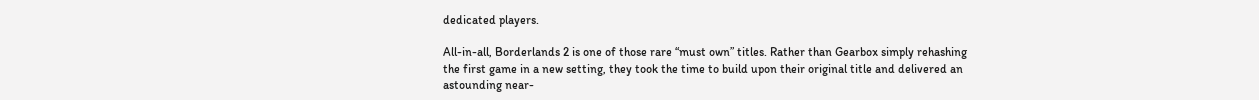dedicated players.

All-in-all, Borderlands 2 is one of those rare “must own” titles. Rather than Gearbox simply rehashing the first game in a new setting, they took the time to build upon their original title and delivered an astounding near-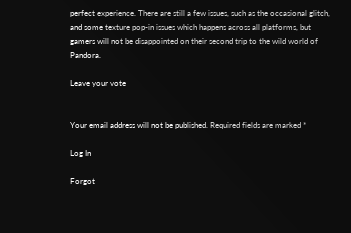perfect experience. There are still a few issues, such as the occasional glitch, and some texture pop-in issues which happens across all platforms, but gamers will not be disappointed on their second trip to the wild world of Pandora.

Leave your vote


Your email address will not be published. Required fields are marked *

Log In

Forgot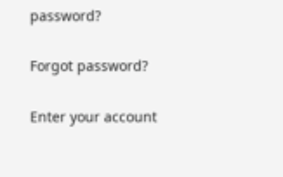password?

Forgot password?

Enter your account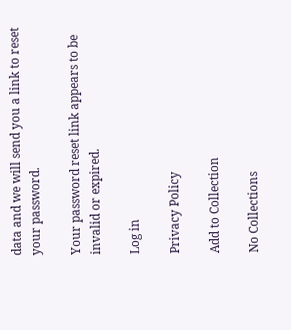data and we will send you a link to reset your password.

Your password reset link appears to be invalid or expired.

Log in

Privacy Policy

Add to Collection

No Collections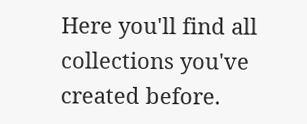Here you'll find all collections you've created before.